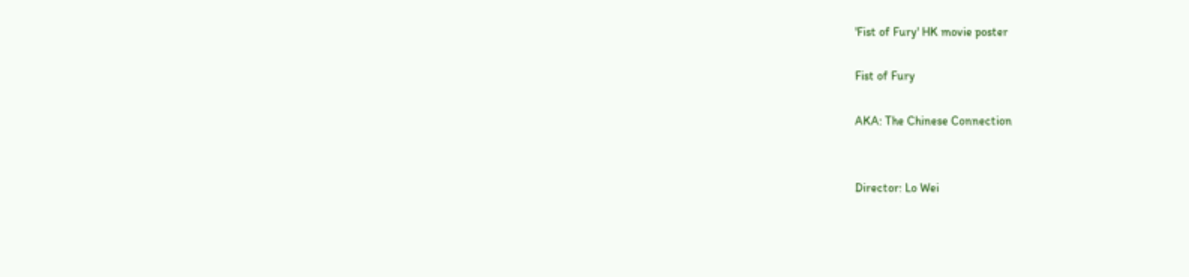'Fist of Fury' HK movie poster

Fist of Fury

AKA: The Chinese Connection


Director: Lo Wei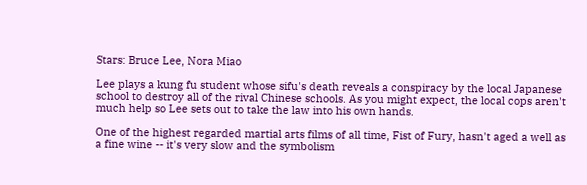Stars: Bruce Lee, Nora Miao

Lee plays a kung fu student whose sifu's death reveals a conspiracy by the local Japanese school to destroy all of the rival Chinese schools. As you might expect, the local cops aren't much help so Lee sets out to take the law into his own hands.

One of the highest regarded martial arts films of all time, Fist of Fury, hasn't aged a well as a fine wine -- it's very slow and the symbolism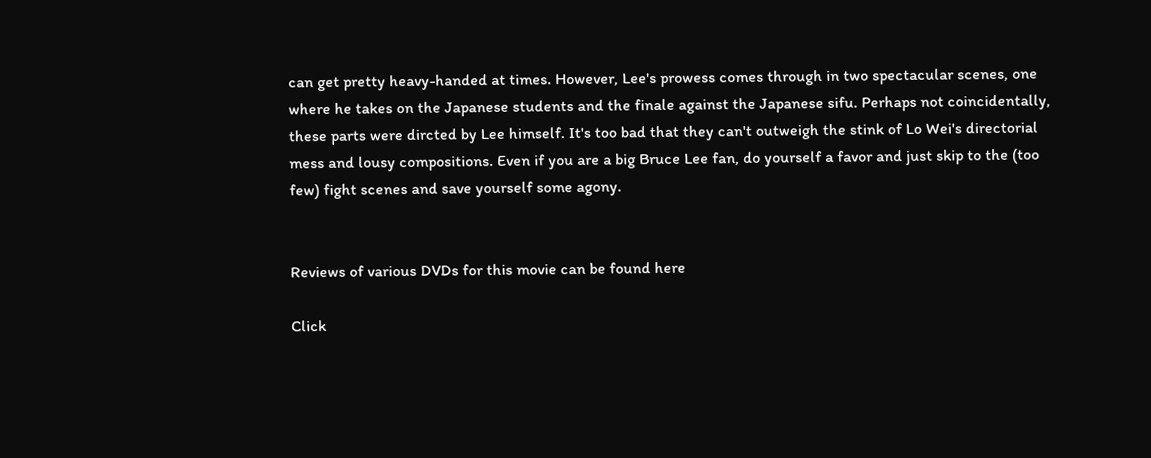can get pretty heavy-handed at times. However, Lee's prowess comes through in two spectacular scenes, one where he takes on the Japanese students and the finale against the Japanese sifu. Perhaps not coincidentally, these parts were dircted by Lee himself. It's too bad that they can't outweigh the stink of Lo Wei's directorial mess and lousy compositions. Even if you are a big Bruce Lee fan, do yourself a favor and just skip to the (too few) fight scenes and save yourself some agony.


Reviews of various DVDs for this movie can be found here

Click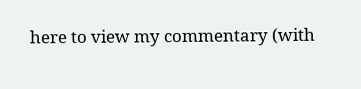here to view my commentary (with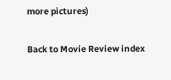more pictures)

Back to Movie Review index